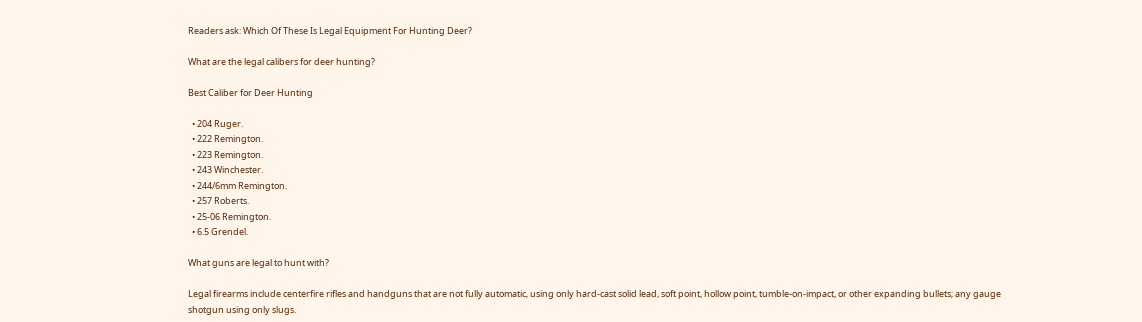Readers ask: Which Of These Is Legal Equipment For Hunting Deer?

What are the legal calibers for deer hunting?

Best Caliber for Deer Hunting

  • 204 Ruger.
  • 222 Remington.
  • 223 Remington.
  • 243 Winchester.
  • 244/6mm Remington.
  • 257 Roberts.
  • 25-06 Remington.
  • 6.5 Grendel.

What guns are legal to hunt with?

Legal firearms include centerfire rifles and handguns that are not fully automatic, using only hard-cast solid lead, soft point, hollow point, tumble-on-impact, or other expanding bullets; any gauge shotgun using only slugs.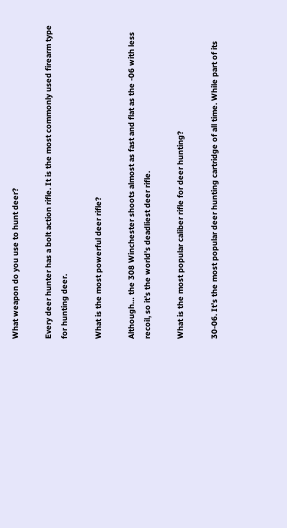What weapon do you use to hunt deer?

Every deer hunter has a bolt action rifle. It is the most commonly used firearm type for hunting deer.

What is the most powerful deer rifle?

Although… the 308 Winchester shoots almost as fast and flat as the -06 with less recoil, so it’s the world’s deadliest deer rifle.

What is the most popular caliber rifle for deer hunting?

30-06. It’s the most popular deer hunting cartridge of all time. While part of its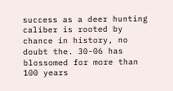success as a deer hunting caliber is rooted by chance in history, no doubt the. 30-06 has blossomed for more than 100 years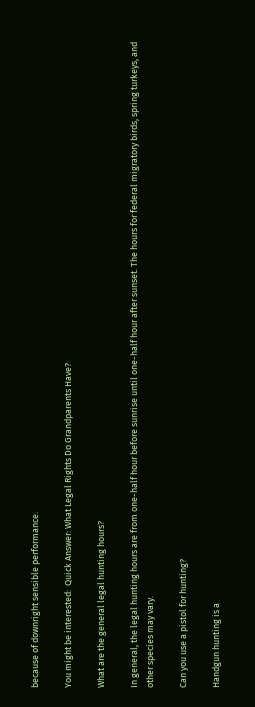because of downright sensible performance.

You might be interested:  Quick Answer: What Legal Rights Do Grandparents Have?

What are the general legal hunting hours?

In general, the legal hunting hours are from one-half hour before sunrise until one-half hour after sunset. The hours for federal migratory birds, spring turkeys, and other species may vary.

Can you use a pistol for hunting?

Handgun hunting is a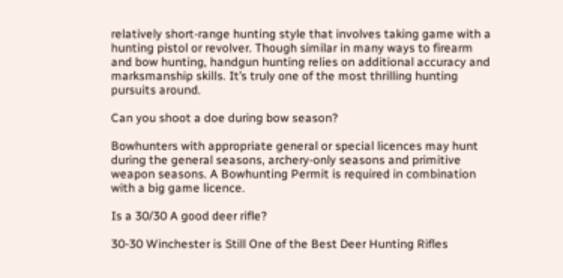relatively short-range hunting style that involves taking game with a hunting pistol or revolver. Though similar in many ways to firearm and bow hunting, handgun hunting relies on additional accuracy and marksmanship skills. It’s truly one of the most thrilling hunting pursuits around.

Can you shoot a doe during bow season?

Bowhunters with appropriate general or special licences may hunt during the general seasons, archery-only seasons and primitive weapon seasons. A Bowhunting Permit is required in combination with a big game licence.

Is a 30/30 A good deer rifle?

30-30 Winchester is Still One of the Best Deer Hunting Rifles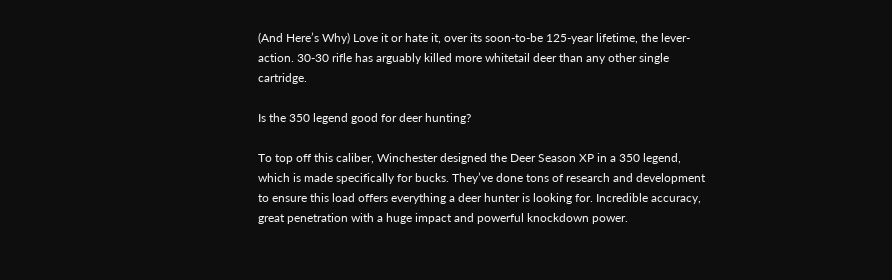(And Here’s Why) Love it or hate it, over its soon-to-be 125-year lifetime, the lever-action. 30-30 rifle has arguably killed more whitetail deer than any other single cartridge.

Is the 350 legend good for deer hunting?

To top off this caliber, Winchester designed the Deer Season XP in a 350 legend, which is made specifically for bucks. They’ve done tons of research and development to ensure this load offers everything a deer hunter is looking for. Incredible accuracy, great penetration with a huge impact and powerful knockdown power.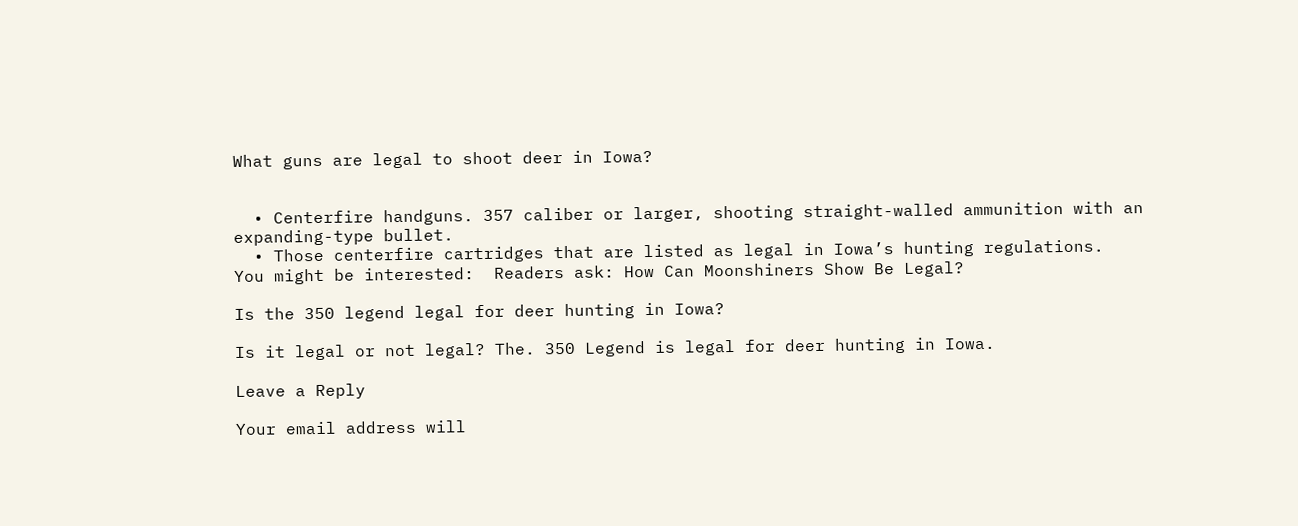What guns are legal to shoot deer in Iowa?


  • Centerfire handguns. 357 caliber or larger, shooting straight-walled ammunition with an expanding-type bullet.
  • Those centerfire cartridges that are listed as legal in Iowa’s hunting regulations.
You might be interested:  Readers ask: How Can Moonshiners Show Be Legal?

Is the 350 legend legal for deer hunting in Iowa?

Is it legal or not legal? The. 350 Legend is legal for deer hunting in Iowa.

Leave a Reply

Your email address will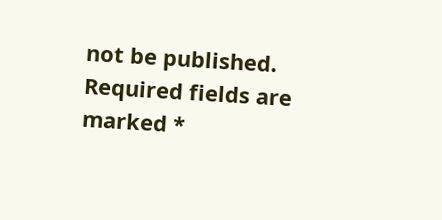not be published. Required fields are marked *